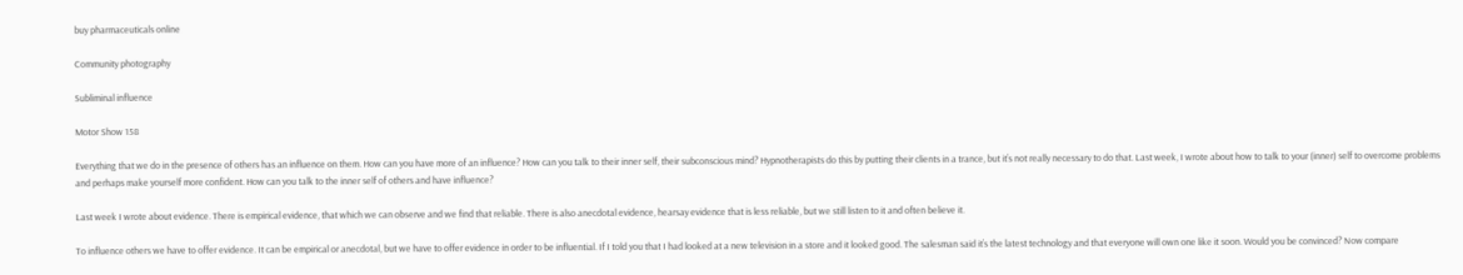buy pharmaceuticals online

Community photography

Subliminal influence

Motor Show 158

Everything that we do in the presence of others has an influence on them. How can you have more of an influence? How can you talk to their inner self, their subconscious mind? Hypnotherapists do this by putting their clients in a trance, but it’s not really necessary to do that. Last week, I wrote about how to talk to your (inner) self to overcome problems and perhaps make yourself more confident. How can you talk to the inner self of others and have influence?

Last week I wrote about evidence. There is empirical evidence, that which we can observe and we find that reliable. There is also anecdotal evidence, hearsay evidence that is less reliable, but we still listen to it and often believe it.

To influence others we have to offer evidence. It can be empirical or anecdotal, but we have to offer evidence in order to be influential. If I told you that I had looked at a new television in a store and it looked good. The salesman said it’s the latest technology and that everyone will own one like it soon. Would you be convinced? Now compare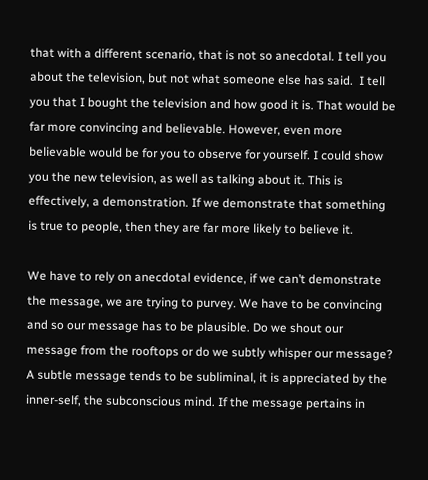that with a different scenario, that is not so anecdotal. I tell you about the television, but not what someone else has said.  I tell you that I bought the television and how good it is. That would be far more convincing and believable. However, even more believable would be for you to observe for yourself. I could show you the new television, as well as talking about it. This is effectively, a demonstration. If we demonstrate that something is true to people, then they are far more likely to believe it.

We have to rely on anecdotal evidence, if we can’t demonstrate the message, we are trying to purvey. We have to be convincing and so our message has to be plausible. Do we shout our message from the rooftops or do we subtly whisper our message? A subtle message tends to be subliminal, it is appreciated by the inner-self, the subconscious mind. If the message pertains in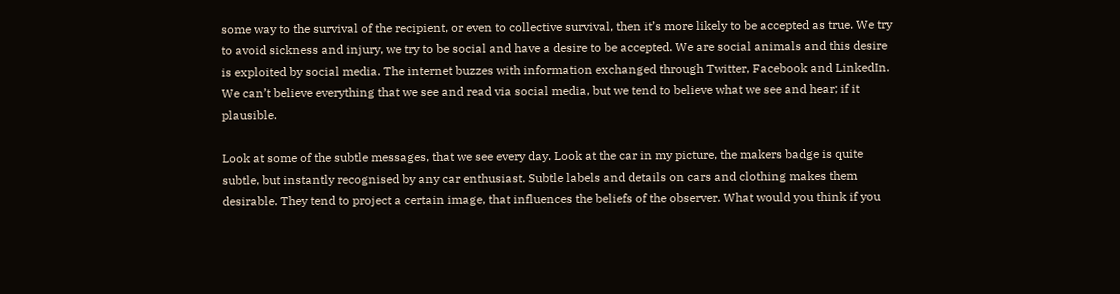some way to the survival of the recipient, or even to collective survival, then it’s more likely to be accepted as true. We try to avoid sickness and injury, we try to be social and have a desire to be accepted. We are social animals and this desire is exploited by social media. The internet buzzes with information exchanged through Twitter, Facebook and LinkedIn. We can’t believe everything that we see and read via social media, but we tend to believe what we see and hear; if it plausible.

Look at some of the subtle messages, that we see every day. Look at the car in my picture, the makers badge is quite subtle, but instantly recognised by any car enthusiast. Subtle labels and details on cars and clothing makes them desirable. They tend to project a certain image, that influences the beliefs of the observer. What would you think if you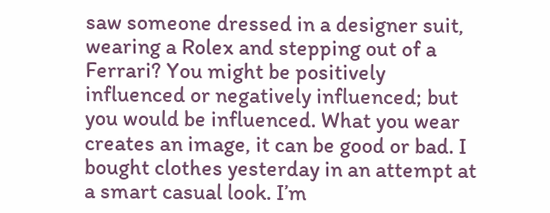saw someone dressed in a designer suit, wearing a Rolex and stepping out of a Ferrari? You might be positively influenced or negatively influenced; but you would be influenced. What you wear creates an image, it can be good or bad. I bought clothes yesterday in an attempt at a smart casual look. I’m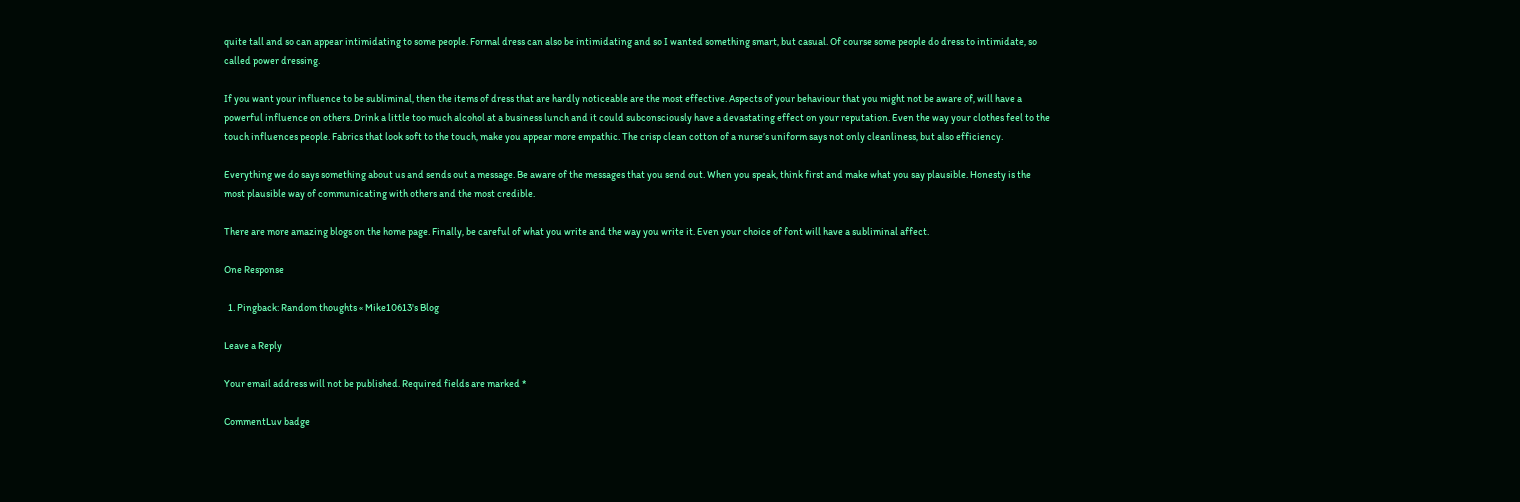quite tall and so can appear intimidating to some people. Formal dress can also be intimidating and so I wanted something smart, but casual. Of course some people do dress to intimidate, so called power dressing.

If you want your influence to be subliminal, then the items of dress that are hardly noticeable are the most effective. Aspects of your behaviour that you might not be aware of, will have a powerful influence on others. Drink a little too much alcohol at a business lunch and it could subconsciously have a devastating effect on your reputation. Even the way your clothes feel to the touch influences people. Fabrics that look soft to the touch, make you appear more empathic. The crisp clean cotton of a nurse’s uniform says not only cleanliness, but also efficiency.

Everything we do says something about us and sends out a message. Be aware of the messages that you send out. When you speak, think first and make what you say plausible. Honesty is the most plausible way of communicating with others and the most credible.

There are more amazing blogs on the home page. Finally, be careful of what you write and the way you write it. Even your choice of font will have a subliminal affect.

One Response

  1. Pingback: Random thoughts « Mike10613's Blog

Leave a Reply

Your email address will not be published. Required fields are marked *

CommentLuv badge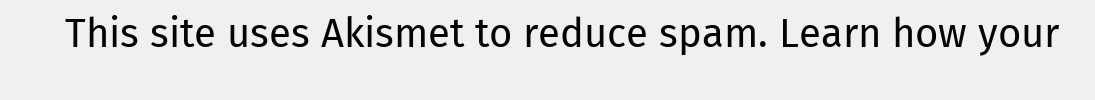This site uses Akismet to reduce spam. Learn how your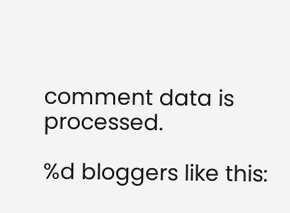comment data is processed.

%d bloggers like this: